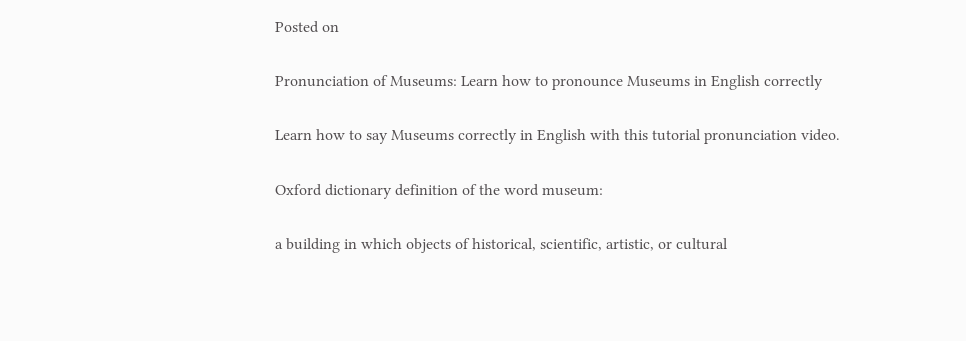Posted on

Pronunciation of Museums: Learn how to pronounce Museums in English correctly

Learn how to say Museums correctly in English with this tutorial pronunciation video.

Oxford dictionary definition of the word museum:

a building in which objects of historical, scientific, artistic, or cultural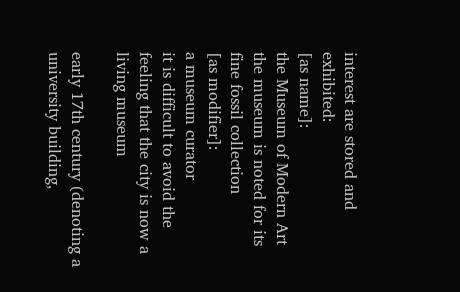interest are stored and exhibited:
[as name]:
the Museum of Modern Art
the museum is noted for its fine fossil collection
[as modifier]:
a museum curator
it is difficult to avoid the feeling that the city is now a living museum

early 17th century (denoting a university building,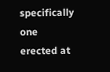specifically one erected at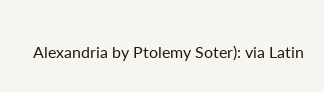Alexandria by Ptolemy Soter): via Latin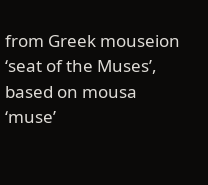from Greek mouseion ‘seat of the Muses’, based on mousa ‘muse’